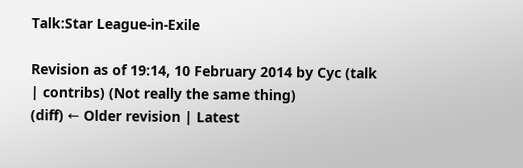Talk:Star League-in-Exile

Revision as of 19:14, 10 February 2014 by Cyc (talk | contribs) (Not really the same thing)
(diff) ← Older revision | Latest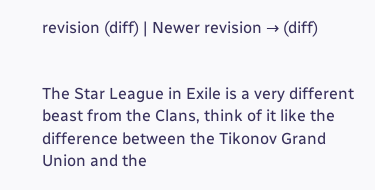revision (diff) | Newer revision → (diff)


The Star League in Exile is a very different beast from the Clans, think of it like the difference between the Tikonov Grand Union and the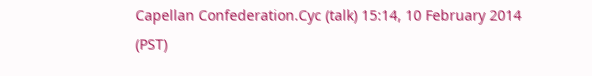Capellan Confederation.Cyc (talk) 15:14, 10 February 2014 (PST)